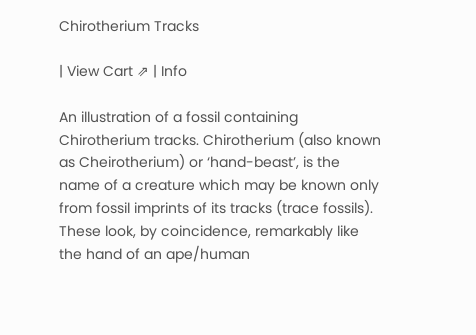Chirotherium Tracks

| View Cart ⇗ | Info

An illustration of a fossil containing Chirotherium tracks. Chirotherium (also known as Cheirotherium) or ‘hand-beast’, is the name of a creature which may be known only from fossil imprints of its tracks (trace fossils). These look, by coincidence, remarkably like the hand of an ape/human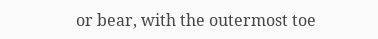or bear, with the outermost toe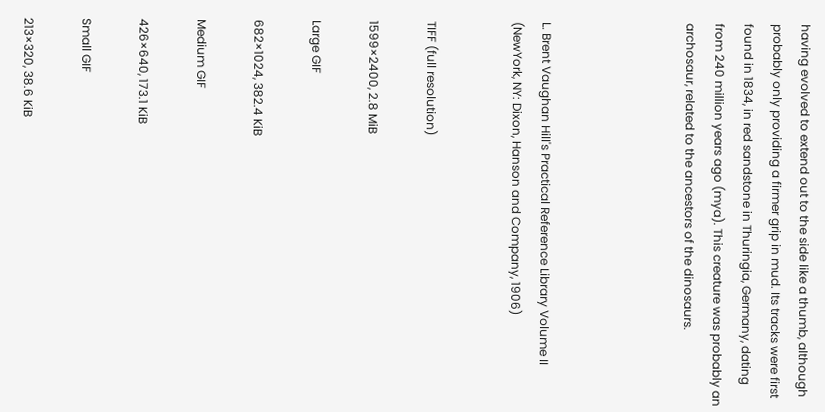having evolved to extend out to the side like a thumb, although probably only providing a firmer grip in mud. Its tracks were first found in 1834, in red sandstone in Thuringia, Germany, dating from 240 million years ago (mya). This creature was probably an archosaur, related to the ancestors of the dinosaurs.




L. Brent Vaughan Hill's Practical Reference Library Volume II (NewYork, NY: Dixon, Hanson and Company, 1906)


TIFF (full resolution)

1599×2400, 2.8 MiB

Large GIF

682×1024, 382.4 KiB

Medium GIF

426×640, 173.1 KiB

Small GIF

213×320, 38.6 KiB